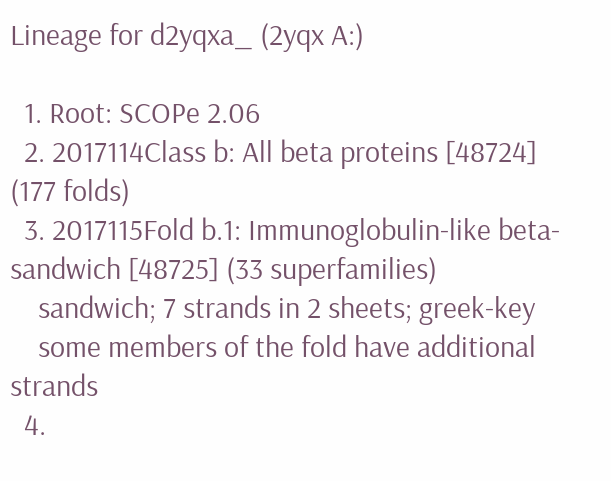Lineage for d2yqxa_ (2yqx A:)

  1. Root: SCOPe 2.06
  2. 2017114Class b: All beta proteins [48724] (177 folds)
  3. 2017115Fold b.1: Immunoglobulin-like beta-sandwich [48725] (33 superfamilies)
    sandwich; 7 strands in 2 sheets; greek-key
    some members of the fold have additional strands
  4.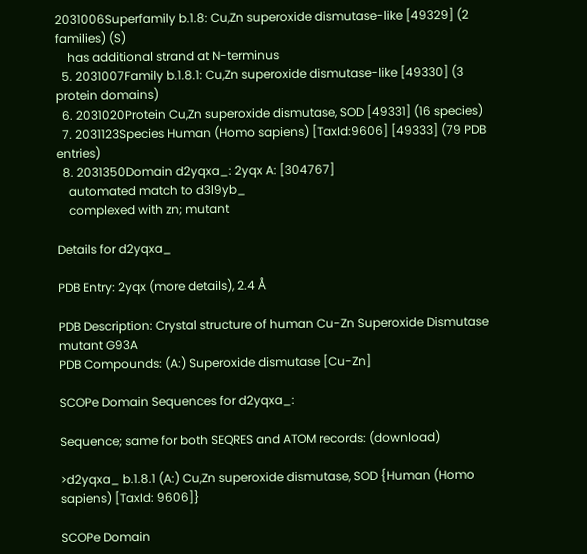2031006Superfamily b.1.8: Cu,Zn superoxide dismutase-like [49329] (2 families) (S)
    has additional strand at N-terminus
  5. 2031007Family b.1.8.1: Cu,Zn superoxide dismutase-like [49330] (3 protein domains)
  6. 2031020Protein Cu,Zn superoxide dismutase, SOD [49331] (16 species)
  7. 2031123Species Human (Homo sapiens) [TaxId:9606] [49333] (79 PDB entries)
  8. 2031350Domain d2yqxa_: 2yqx A: [304767]
    automated match to d3l9yb_
    complexed with zn; mutant

Details for d2yqxa_

PDB Entry: 2yqx (more details), 2.4 Å

PDB Description: Crystal structure of human Cu-Zn Superoxide Dismutase mutant G93A
PDB Compounds: (A:) Superoxide dismutase [Cu-Zn]

SCOPe Domain Sequences for d2yqxa_:

Sequence; same for both SEQRES and ATOM records: (download)

>d2yqxa_ b.1.8.1 (A:) Cu,Zn superoxide dismutase, SOD {Human (Homo sapiens) [TaxId: 9606]}

SCOPe Domain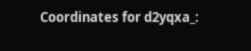Coordinates for d2yqxa_: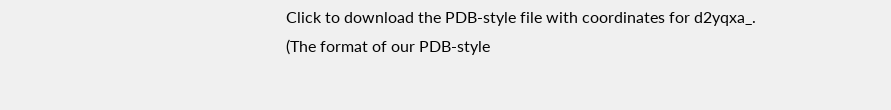Click to download the PDB-style file with coordinates for d2yqxa_.
(The format of our PDB-style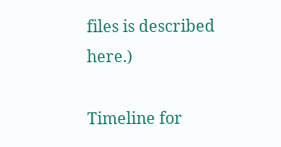files is described here.)

Timeline for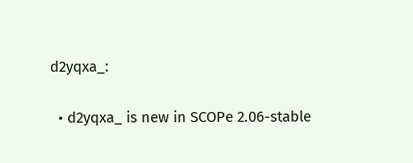d2yqxa_:

  • d2yqxa_ is new in SCOPe 2.06-stable